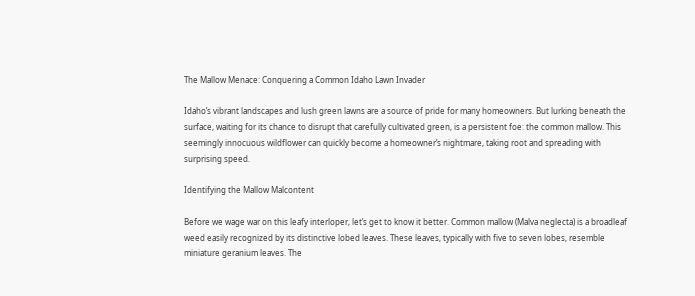The Mallow Menace: Conquering a Common Idaho Lawn Invader

Idaho’s vibrant landscapes and lush green lawns are a source of pride for many homeowners. But lurking beneath the surface, waiting for its chance to disrupt that carefully cultivated green, is a persistent foe: the common mallow. This seemingly innocuous wildflower can quickly become a homeowner’s nightmare, taking root and spreading with surprising speed.

Identifying the Mallow Malcontent

Before we wage war on this leafy interloper, let’s get to know it better. Common mallow (Malva neglecta) is a broadleaf weed easily recognized by its distinctive lobed leaves. These leaves, typically with five to seven lobes, resemble miniature geranium leaves. The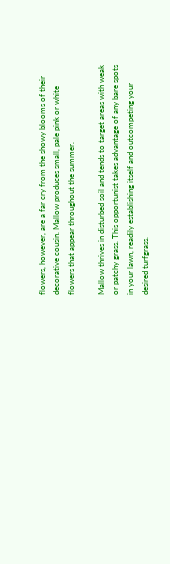flowers, however, are a far cry from the showy blooms of their decorative cousin. Mallow produces small, pale pink or white flowers that appear throughout the summer.

Mallow thrives in disturbed soil and tends to target areas with weak or patchy grass. This opportunist takes advantage of any bare spots in your lawn, readily establishing itself and outcompeting your desired turfgrass.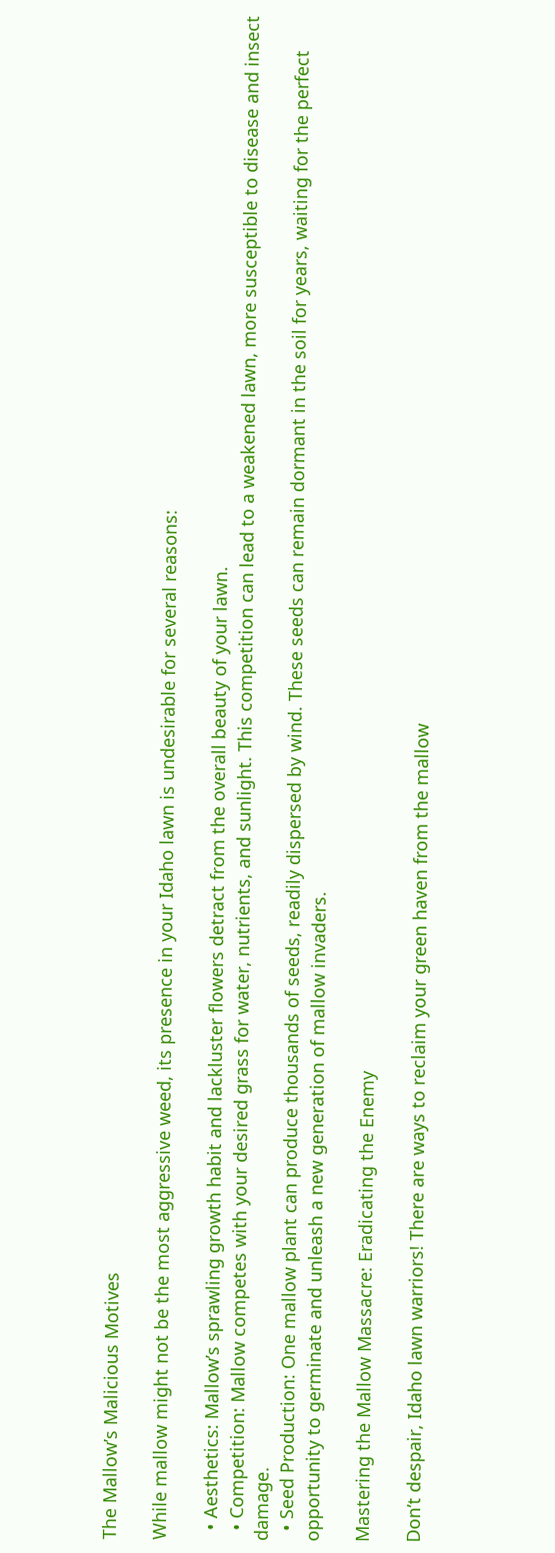The Mallow’s Malicious Motives

While mallow might not be the most aggressive weed, its presence in your Idaho lawn is undesirable for several reasons:

  • Aesthetics: Mallow’s sprawling growth habit and lackluster flowers detract from the overall beauty of your lawn.
  • Competition: Mallow competes with your desired grass for water, nutrients, and sunlight. This competition can lead to a weakened lawn, more susceptible to disease and insect damage.
  • Seed Production: One mallow plant can produce thousands of seeds, readily dispersed by wind. These seeds can remain dormant in the soil for years, waiting for the perfect opportunity to germinate and unleash a new generation of mallow invaders.

Mastering the Mallow Massacre: Eradicating the Enemy

Don’t despair, Idaho lawn warriors! There are ways to reclaim your green haven from the mallow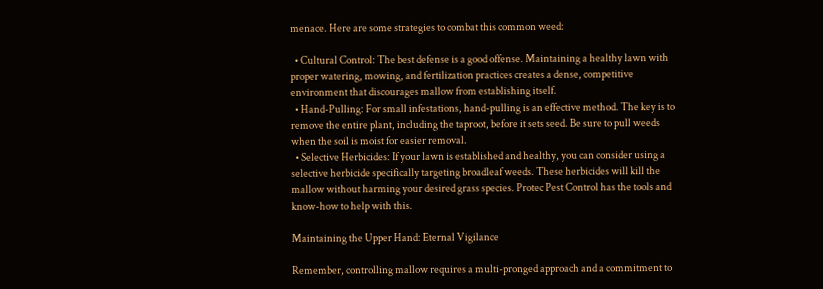menace. Here are some strategies to combat this common weed:

  • Cultural Control: The best defense is a good offense. Maintaining a healthy lawn with proper watering, mowing, and fertilization practices creates a dense, competitive environment that discourages mallow from establishing itself.
  • Hand-Pulling: For small infestations, hand-pulling is an effective method. The key is to remove the entire plant, including the taproot, before it sets seed. Be sure to pull weeds when the soil is moist for easier removal.
  • Selective Herbicides: If your lawn is established and healthy, you can consider using a selective herbicide specifically targeting broadleaf weeds. These herbicides will kill the mallow without harming your desired grass species. Protec Pest Control has the tools and know-how to help with this.

Maintaining the Upper Hand: Eternal Vigilance

Remember, controlling mallow requires a multi-pronged approach and a commitment to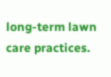long-term lawn care practices.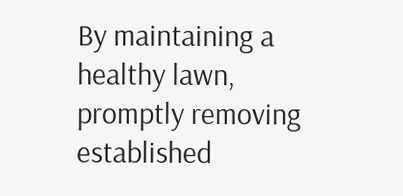By maintaining a healthy lawn, promptly removing established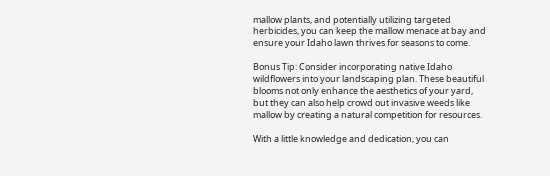mallow plants, and potentially utilizing targeted herbicides, you can keep the mallow menace at bay and ensure your Idaho lawn thrives for seasons to come.

Bonus Tip: Consider incorporating native Idaho wildflowers into your landscaping plan. These beautiful blooms not only enhance the aesthetics of your yard, but they can also help crowd out invasive weeds like mallow by creating a natural competition for resources.

With a little knowledge and dedication, you can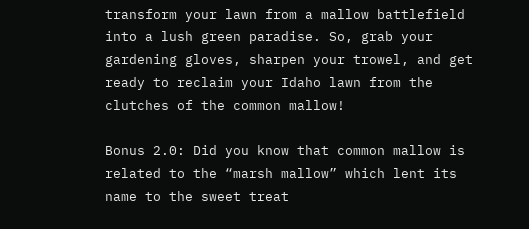transform your lawn from a mallow battlefield into a lush green paradise. So, grab your gardening gloves, sharpen your trowel, and get ready to reclaim your Idaho lawn from the clutches of the common mallow!

Bonus 2.0: Did you know that common mallow is related to the “marsh mallow” which lent its name to the sweet treat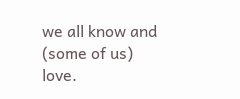we all know and (some of us) love.